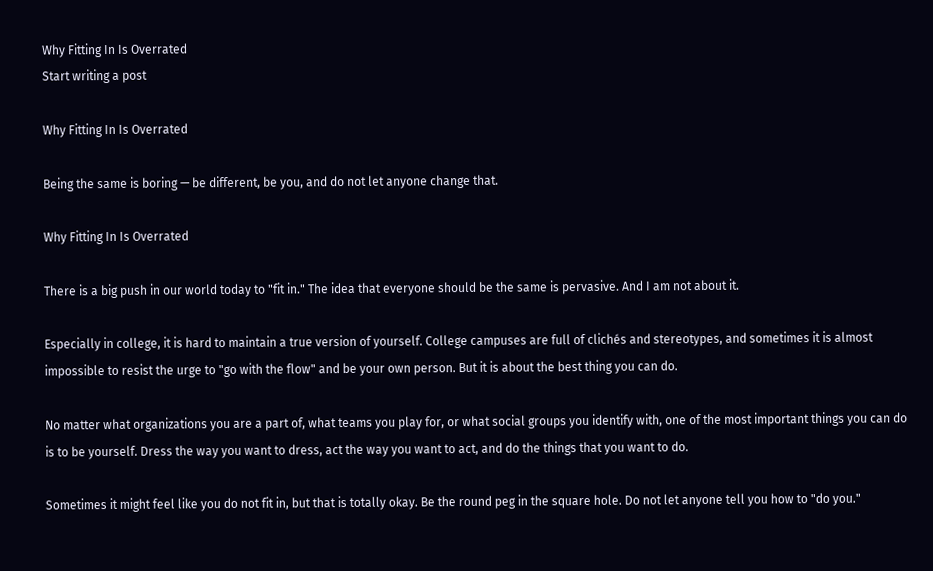Why Fitting In Is Overrated
Start writing a post

Why Fitting In Is Overrated

Being the same is boring — be different, be you, and do not let anyone change that.

Why Fitting In Is Overrated

There is a big push in our world today to "fit in." The idea that everyone should be the same is pervasive. And I am not about it.

Especially in college, it is hard to maintain a true version of yourself. College campuses are full of clichés and stereotypes, and sometimes it is almost impossible to resist the urge to "go with the flow" and be your own person. But it is about the best thing you can do.

No matter what organizations you are a part of, what teams you play for, or what social groups you identify with, one of the most important things you can do is to be yourself. Dress the way you want to dress, act the way you want to act, and do the things that you want to do.

Sometimes it might feel like you do not fit in, but that is totally okay. Be the round peg in the square hole. Do not let anyone tell you how to "do you."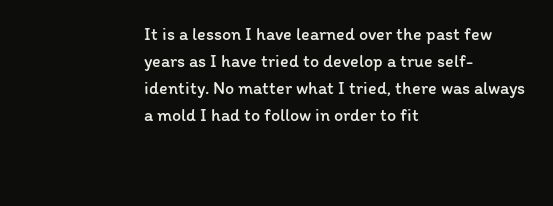It is a lesson I have learned over the past few years as I have tried to develop a true self-identity. No matter what I tried, there was always a mold I had to follow in order to fit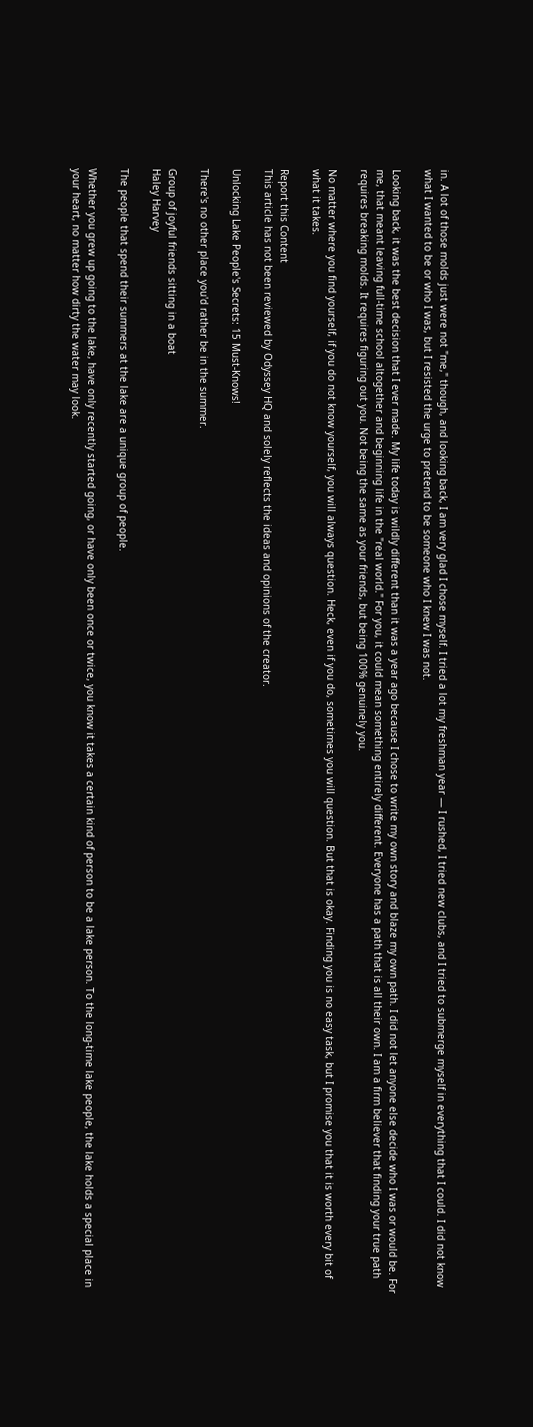in. A lot of those molds just were not "me," though, and looking back, I am very glad I chose myself. I tried a lot my freshman year — I rushed, I tried new clubs, and I tried to submerge myself in everything that I could. I did not know what I wanted to be or who I was, but I resisted the urge to pretend to be someone who I knew I was not.

Looking back, it was the best decision that I ever made. My life today is wildly different than it was a year ago because I chose to write my own story and blaze my own path. I did not let anyone else decide who I was or would be. For me, that meant leaving full-time school altogether and beginning life in the "real world." For you, it could mean something entirely different. Everyone has a path that is all their own. I am a firm believer that finding your true path requires breaking molds. It requires figuring out you. Not being the same as your friends, but being 100% genuinely you.

No matter where you find yourself, if you do not know yourself, you will always question. Heck, even if you do, sometimes you will question. But that is okay. Finding you is no easy task, but I promise you that it is worth every bit of what it takes.

Report this Content
This article has not been reviewed by Odyssey HQ and solely reflects the ideas and opinions of the creator.

Unlocking Lake People's Secrets: 15 Must-Knows!

There's no other place you'd rather be in the summer.

Group of joyful friends sitting in a boat
Haley Harvey

The people that spend their summers at the lake are a unique group of people.

Whether you grew up going to the lake, have only recently started going, or have only been once or twice, you know it takes a certain kind of person to be a lake person. To the long-time lake people, the lake holds a special place in your heart, no matter how dirty the water may look.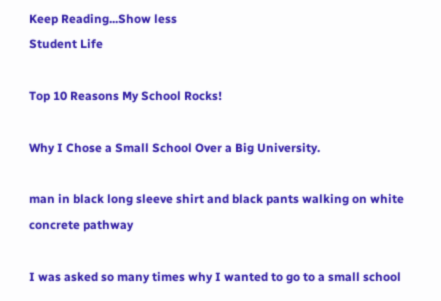Keep Reading...Show less
Student Life

Top 10 Reasons My School Rocks!

Why I Chose a Small School Over a Big University.

man in black long sleeve shirt and black pants walking on white concrete pathway

I was asked so many times why I wanted to go to a small school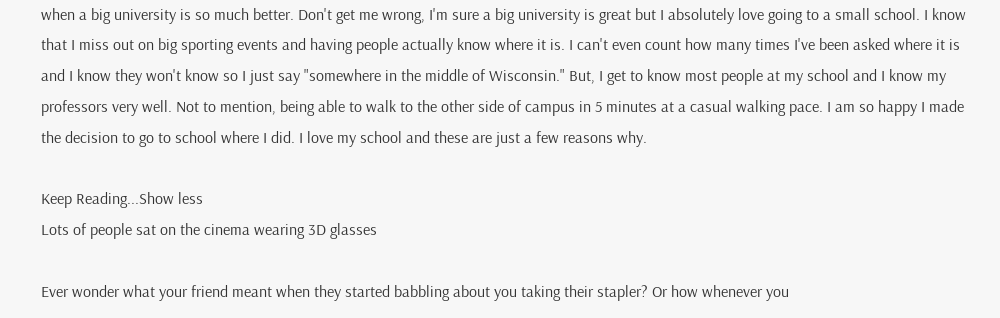when a big university is so much better. Don't get me wrong, I'm sure a big university is great but I absolutely love going to a small school. I know that I miss out on big sporting events and having people actually know where it is. I can't even count how many times I've been asked where it is and I know they won't know so I just say "somewhere in the middle of Wisconsin." But, I get to know most people at my school and I know my professors very well. Not to mention, being able to walk to the other side of campus in 5 minutes at a casual walking pace. I am so happy I made the decision to go to school where I did. I love my school and these are just a few reasons why.

Keep Reading...Show less
Lots of people sat on the cinema wearing 3D glasses

Ever wonder what your friend meant when they started babbling about you taking their stapler? Or how whenever you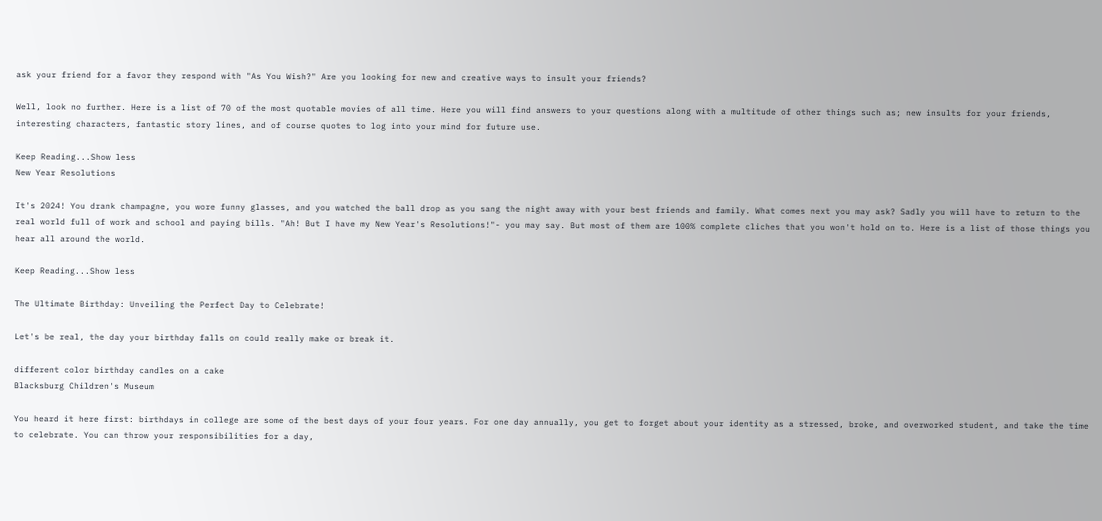ask your friend for a favor they respond with "As You Wish?" Are you looking for new and creative ways to insult your friends?

Well, look no further. Here is a list of 70 of the most quotable movies of all time. Here you will find answers to your questions along with a multitude of other things such as; new insults for your friends, interesting characters, fantastic story lines, and of course quotes to log into your mind for future use.

Keep Reading...Show less
New Year Resolutions

It's 2024! You drank champagne, you wore funny glasses, and you watched the ball drop as you sang the night away with your best friends and family. What comes next you may ask? Sadly you will have to return to the real world full of work and school and paying bills. "Ah! But I have my New Year's Resolutions!"- you may say. But most of them are 100% complete cliches that you won't hold on to. Here is a list of those things you hear all around the world.

Keep Reading...Show less

The Ultimate Birthday: Unveiling the Perfect Day to Celebrate!

Let's be real, the day your birthday falls on could really make or break it.

different color birthday candles on a cake
Blacksburg Children's Museum

You heard it here first: birthdays in college are some of the best days of your four years. For one day annually, you get to forget about your identity as a stressed, broke, and overworked student, and take the time to celebrate. You can throw your responsibilities for a day,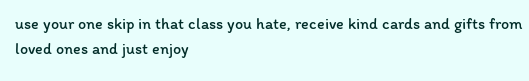use your one skip in that class you hate, receive kind cards and gifts from loved ones and just enjoy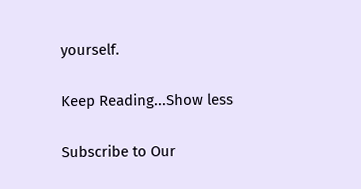yourself.

Keep Reading...Show less

Subscribe to Our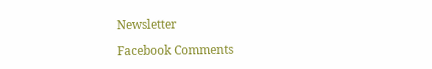Newsletter

Facebook Comments